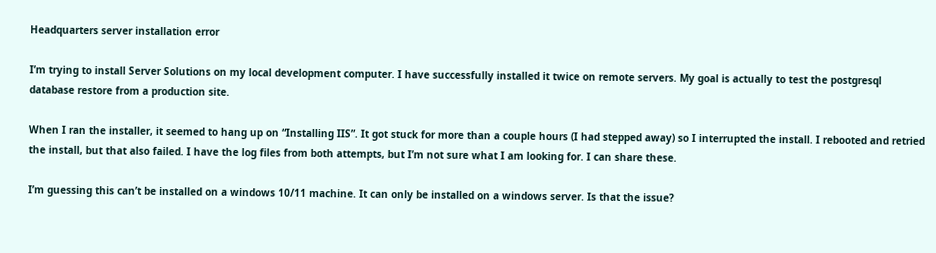Headquarters server installation error

I’m trying to install Server Solutions on my local development computer. I have successfully installed it twice on remote servers. My goal is actually to test the postgresql database restore from a production site.

When I ran the installer, it seemed to hang up on “Installing IIS”. It got stuck for more than a couple hours (I had stepped away) so I interrupted the install. I rebooted and retried the install, but that also failed. I have the log files from both attempts, but I’m not sure what I am looking for. I can share these.

I’m guessing this can’t be installed on a windows 10/11 machine. It can only be installed on a windows server. Is that the issue?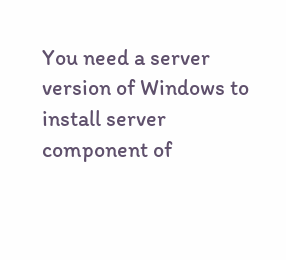You need a server version of Windows to install server component of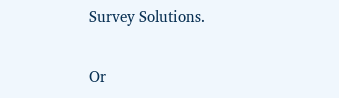Survey Solutions.

Or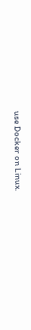use Docker on Linux.